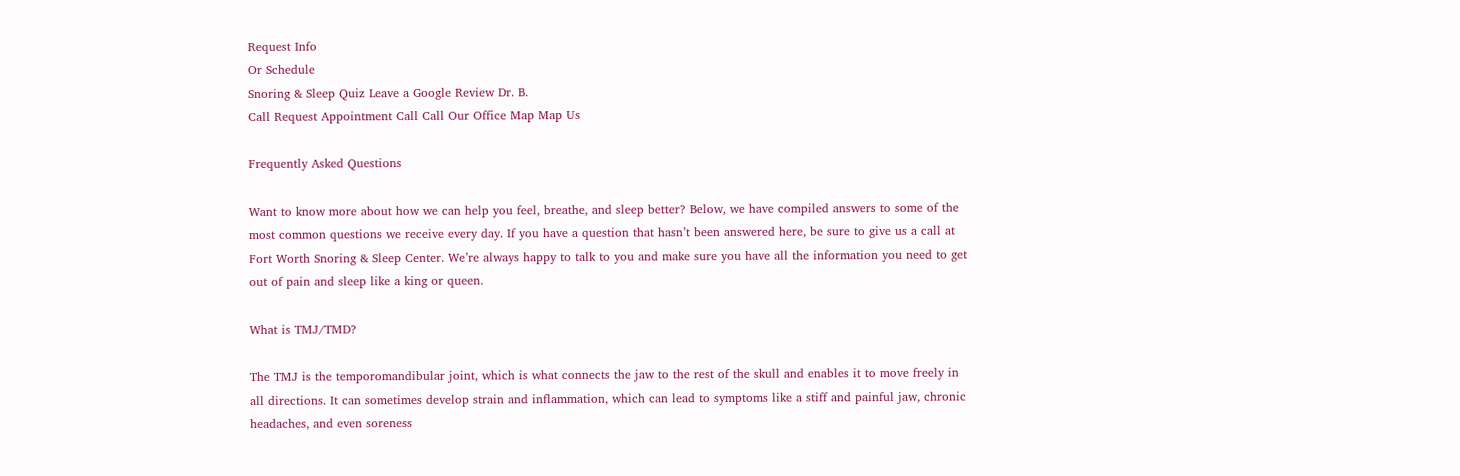Request Info
Or Schedule
Snoring & Sleep Quiz Leave a Google Review Dr. B.
Call Request Appointment Call Call Our Office Map Map Us

Frequently Asked Questions

Want to know more about how we can help you feel, breathe, and sleep better? Below, we have compiled answers to some of the most common questions we receive every day. If you have a question that hasn’t been answered here, be sure to give us a call at Fort Worth Snoring & Sleep Center. We’re always happy to talk to you and make sure you have all the information you need to get out of pain and sleep like a king or queen.

What is TMJ/TMD?

The TMJ is the temporomandibular joint, which is what connects the jaw to the rest of the skull and enables it to move freely in all directions. It can sometimes develop strain and inflammation, which can lead to symptoms like a stiff and painful jaw, chronic headaches, and even soreness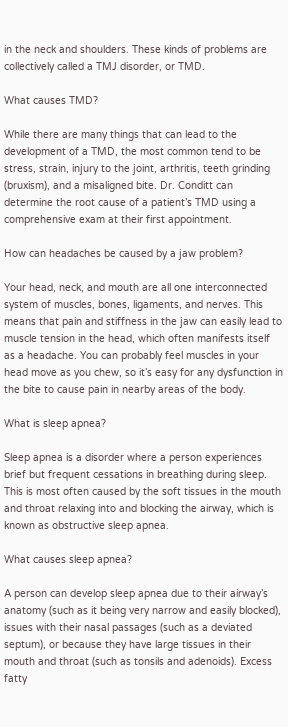in the neck and shoulders. These kinds of problems are collectively called a TMJ disorder, or TMD.

What causes TMD?

While there are many things that can lead to the development of a TMD, the most common tend to be stress, strain, injury to the joint, arthritis, teeth grinding (bruxism), and a misaligned bite. Dr. Conditt can determine the root cause of a patient’s TMD using a comprehensive exam at their first appointment.

How can headaches be caused by a jaw problem?

Your head, neck, and mouth are all one interconnected system of muscles, bones, ligaments, and nerves. This means that pain and stiffness in the jaw can easily lead to muscle tension in the head, which often manifests itself as a headache. You can probably feel muscles in your head move as you chew, so it’s easy for any dysfunction in the bite to cause pain in nearby areas of the body.

What is sleep apnea?

Sleep apnea is a disorder where a person experiences brief but frequent cessations in breathing during sleep. This is most often caused by the soft tissues in the mouth and throat relaxing into and blocking the airway, which is known as obstructive sleep apnea.

What causes sleep apnea?

A person can develop sleep apnea due to their airway’s anatomy (such as it being very narrow and easily blocked), issues with their nasal passages (such as a deviated septum), or because they have large tissues in their mouth and throat (such as tonsils and adenoids). Excess fatty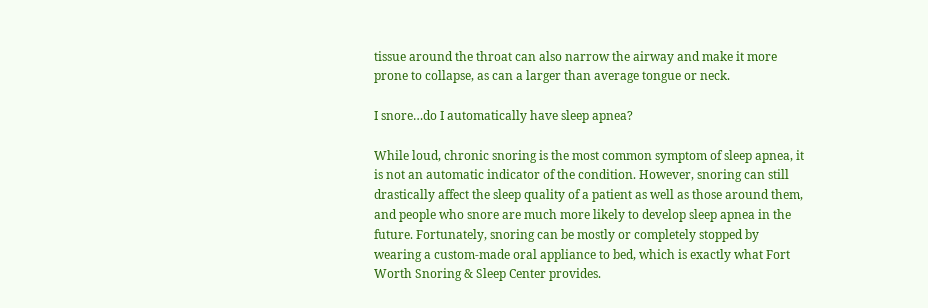tissue around the throat can also narrow the airway and make it more prone to collapse, as can a larger than average tongue or neck.

I snore…do I automatically have sleep apnea?

While loud, chronic snoring is the most common symptom of sleep apnea, it is not an automatic indicator of the condition. However, snoring can still drastically affect the sleep quality of a patient as well as those around them, and people who snore are much more likely to develop sleep apnea in the future. Fortunately, snoring can be mostly or completely stopped by wearing a custom-made oral appliance to bed, which is exactly what Fort Worth Snoring & Sleep Center provides.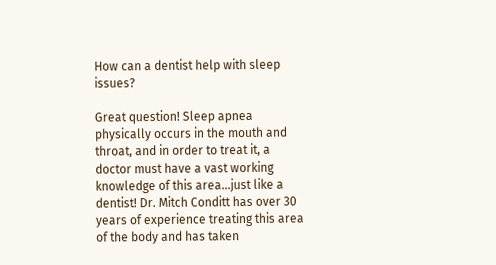How can a dentist help with sleep issues?

Great question! Sleep apnea physically occurs in the mouth and throat, and in order to treat it, a doctor must have a vast working knowledge of this area…just like a dentist! Dr. Mitch Conditt has over 30 years of experience treating this area of the body and has taken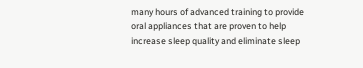many hours of advanced training to provide oral appliances that are proven to help increase sleep quality and eliminate sleep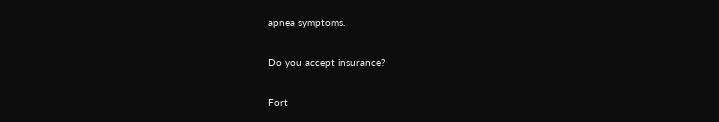apnea symptoms.

Do you accept insurance?

Fort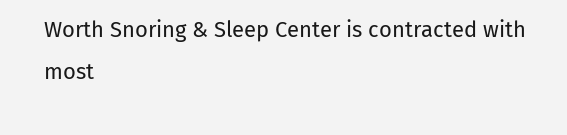Worth Snoring & Sleep Center is contracted with most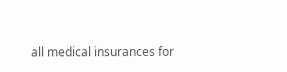all medical insurances for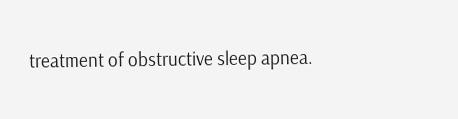treatment of obstructive sleep apnea.